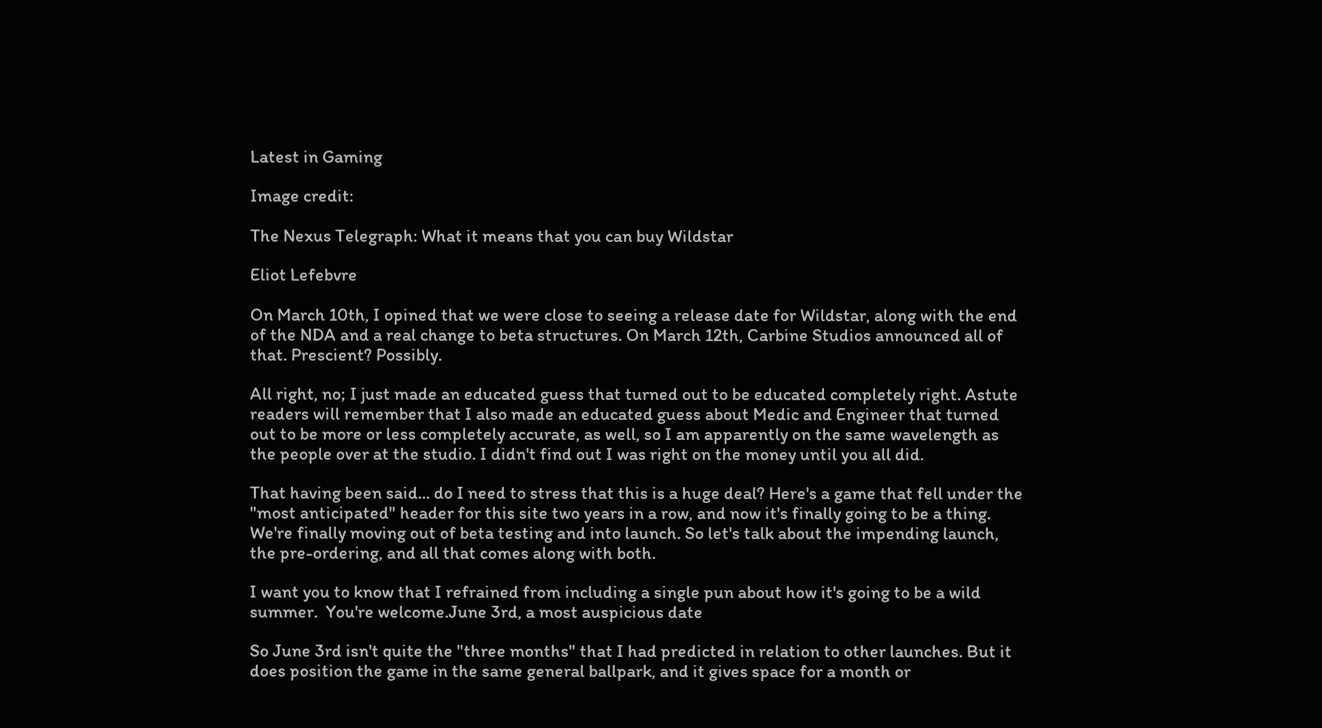Latest in Gaming

Image credit:

The Nexus Telegraph: What it means that you can buy Wildstar

Eliot Lefebvre

On March 10th, I opined that we were close to seeing a release date for Wildstar, along with the end of the NDA and a real change to beta structures. On March 12th, Carbine Studios announced all of that. Prescient? Possibly.

All right, no; I just made an educated guess that turned out to be educated completely right. Astute readers will remember that I also made an educated guess about Medic and Engineer that turned out to be more or less completely accurate, as well, so I am apparently on the same wavelength as the people over at the studio. I didn't find out I was right on the money until you all did.

That having been said... do I need to stress that this is a huge deal? Here's a game that fell under the "most anticipated" header for this site two years in a row, and now it's finally going to be a thing. We're finally moving out of beta testing and into launch. So let's talk about the impending launch, the pre-ordering, and all that comes along with both.

I want you to know that I refrained from including a single pun about how it's going to be a wild summer.  You're welcome.June 3rd, a most auspicious date

So June 3rd isn't quite the "three months" that I had predicted in relation to other launches. But it does position the game in the same general ballpark, and it gives space for a month or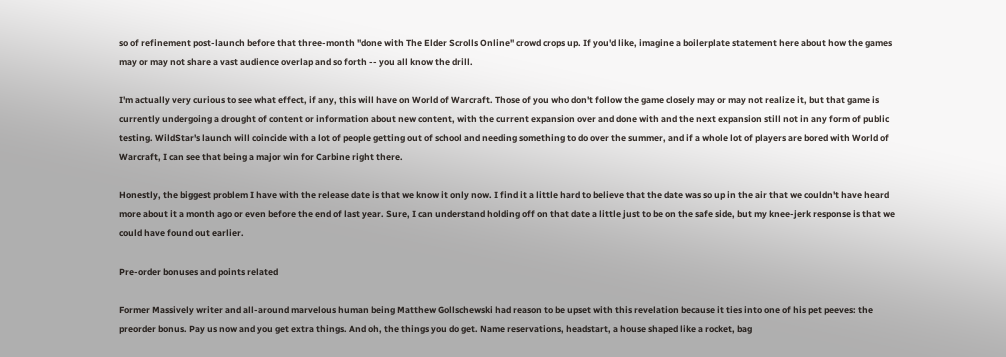so of refinement post-launch before that three-month "done with The Elder Scrolls Online" crowd crops up. If you'd like, imagine a boilerplate statement here about how the games may or may not share a vast audience overlap and so forth -- you all know the drill.

I'm actually very curious to see what effect, if any, this will have on World of Warcraft. Those of you who don't follow the game closely may or may not realize it, but that game is currently undergoing a drought of content or information about new content, with the current expansion over and done with and the next expansion still not in any form of public testing. WildStar's launch will coincide with a lot of people getting out of school and needing something to do over the summer, and if a whole lot of players are bored with World of Warcraft, I can see that being a major win for Carbine right there.

Honestly, the biggest problem I have with the release date is that we know it only now. I find it a little hard to believe that the date was so up in the air that we couldn't have heard more about it a month ago or even before the end of last year. Sure, I can understand holding off on that date a little just to be on the safe side, but my knee-jerk response is that we could have found out earlier.

Pre-order bonuses and points related

Former Massively writer and all-around marvelous human being Matthew Gollschewski had reason to be upset with this revelation because it ties into one of his pet peeves: the preorder bonus. Pay us now and you get extra things. And oh, the things you do get. Name reservations, headstart, a house shaped like a rocket, bag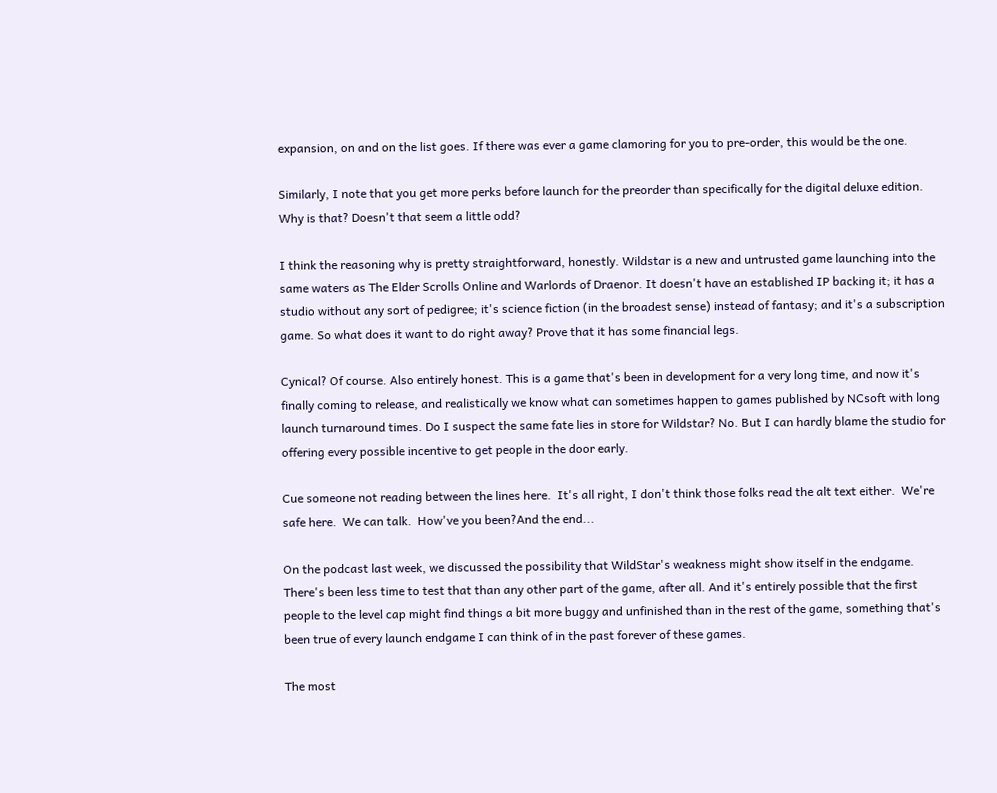expansion, on and on the list goes. If there was ever a game clamoring for you to pre-order, this would be the one.

Similarly, I note that you get more perks before launch for the preorder than specifically for the digital deluxe edition. Why is that? Doesn't that seem a little odd?

I think the reasoning why is pretty straightforward, honestly. Wildstar is a new and untrusted game launching into the same waters as The Elder Scrolls Online and Warlords of Draenor. It doesn't have an established IP backing it; it has a studio without any sort of pedigree; it's science fiction (in the broadest sense) instead of fantasy; and it's a subscription game. So what does it want to do right away? Prove that it has some financial legs.

Cynical? Of course. Also entirely honest. This is a game that's been in development for a very long time, and now it's finally coming to release, and realistically we know what can sometimes happen to games published by NCsoft with long launch turnaround times. Do I suspect the same fate lies in store for Wildstar? No. But I can hardly blame the studio for offering every possible incentive to get people in the door early.

Cue someone not reading between the lines here.  It's all right, I don't think those folks read the alt text either.  We're safe here.  We can talk.  How've you been?And the end...

On the podcast last week, we discussed the possibility that WildStar's weakness might show itself in the endgame. There's been less time to test that than any other part of the game, after all. And it's entirely possible that the first people to the level cap might find things a bit more buggy and unfinished than in the rest of the game, something that's been true of every launch endgame I can think of in the past forever of these games.

The most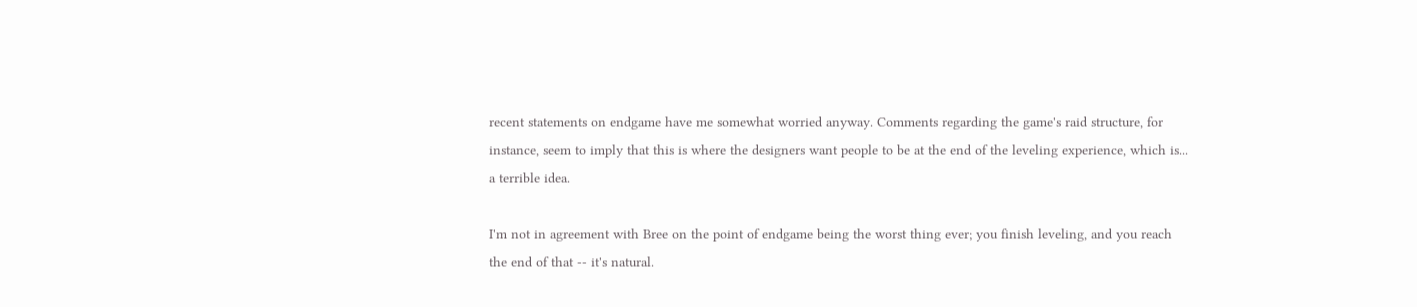recent statements on endgame have me somewhat worried anyway. Comments regarding the game's raid structure, for instance, seem to imply that this is where the designers want people to be at the end of the leveling experience, which is... a terrible idea.

I'm not in agreement with Bree on the point of endgame being the worst thing ever; you finish leveling, and you reach the end of that -- it's natural.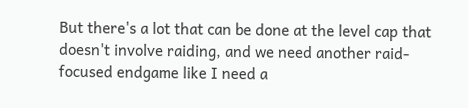But there's a lot that can be done at the level cap that doesn't involve raiding, and we need another raid-focused endgame like I need a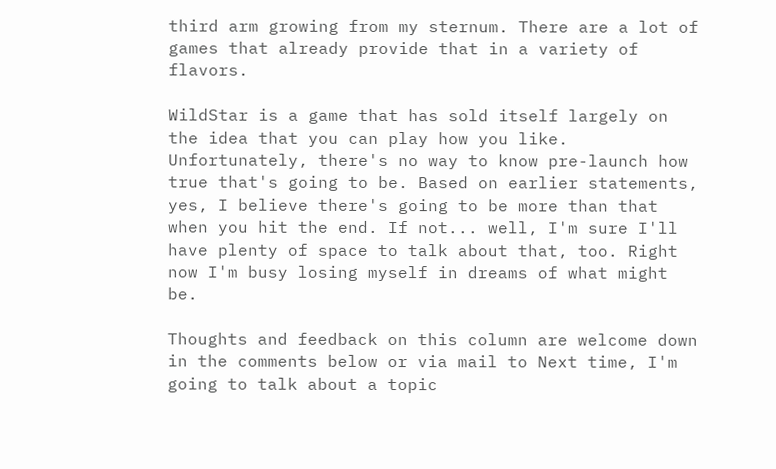third arm growing from my sternum. There are a lot of games that already provide that in a variety of flavors.

WildStar is a game that has sold itself largely on the idea that you can play how you like. Unfortunately, there's no way to know pre-launch how true that's going to be. Based on earlier statements, yes, I believe there's going to be more than that when you hit the end. If not... well, I'm sure I'll have plenty of space to talk about that, too. Right now I'm busy losing myself in dreams of what might be.

Thoughts and feedback on this column are welcome down in the comments below or via mail to Next time, I'm going to talk about a topic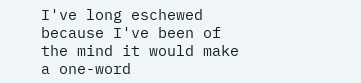I've long eschewed because I've been of the mind it would make a one-word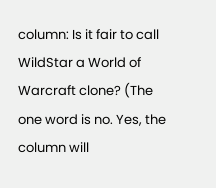column: Is it fair to call WildStar a World of Warcraft clone? (The one word is no. Yes, the column will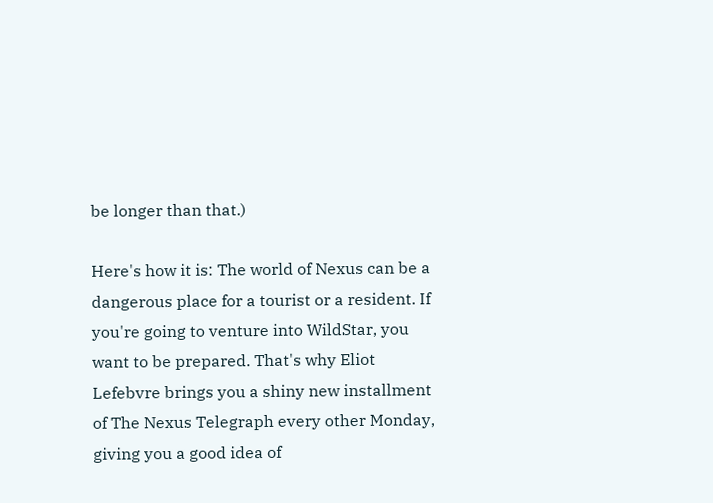be longer than that.)

Here's how it is: The world of Nexus can be a dangerous place for a tourist or a resident. If you're going to venture into WildStar, you want to be prepared. That's why Eliot Lefebvre brings you a shiny new installment of The Nexus Telegraph every other Monday, giving you a good idea of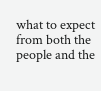what to expect from both the people and the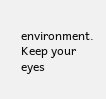environment. Keep your eyes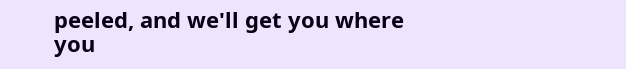peeled, and we'll get you where you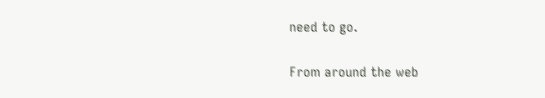need to go.

From around the web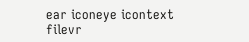ear iconeye icontext filevr